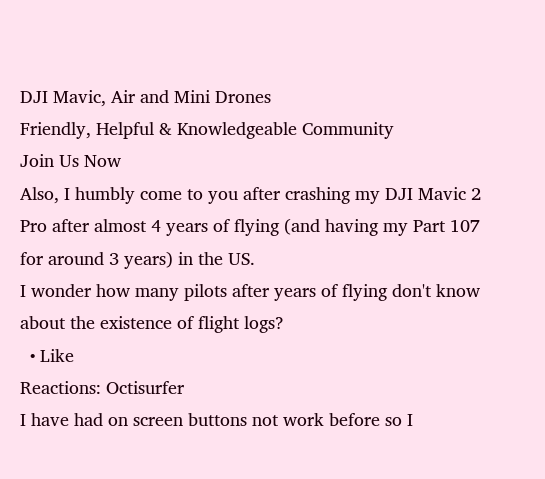DJI Mavic, Air and Mini Drones
Friendly, Helpful & Knowledgeable Community
Join Us Now
Also, I humbly come to you after crashing my DJI Mavic 2 Pro after almost 4 years of flying (and having my Part 107 for around 3 years) in the US.
I wonder how many pilots after years of flying don't know about the existence of flight logs?
  • Like
Reactions: Octisurfer
I have had on screen buttons not work before so I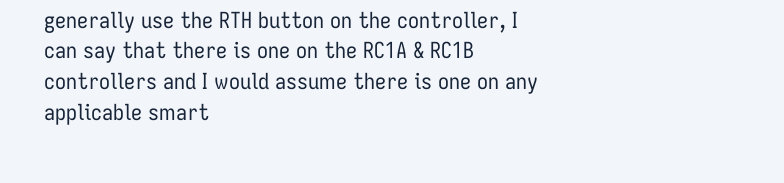generally use the RTH button on the controller, I can say that there is one on the RC1A & RC1B controllers and I would assume there is one on any applicable smart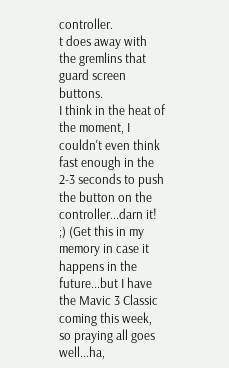controller.
t does away with the gremlins that guard screen buttons.
I think in the heat of the moment, I couldn't even think fast enough in the 2-3 seconds to push the button on the controller...darn it! ;) (Get this in my memory in case it happens in the future...but I have the Mavic 3 Classic coming this week, so praying all goes well...ha,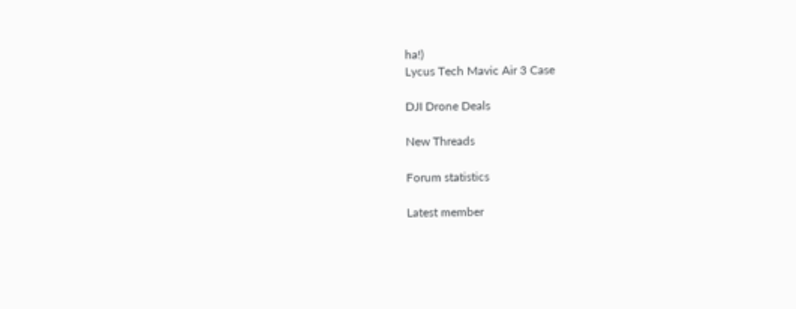ha!)
Lycus Tech Mavic Air 3 Case

DJI Drone Deals

New Threads

Forum statistics

Latest member